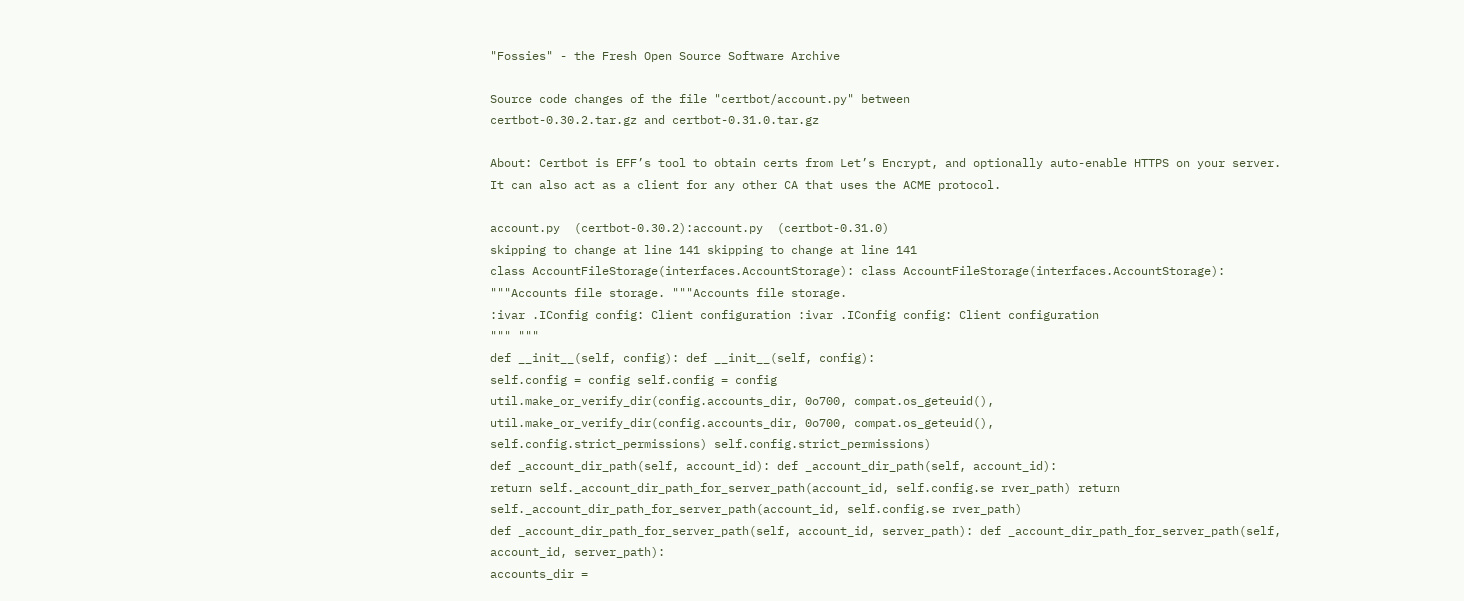"Fossies" - the Fresh Open Source Software Archive

Source code changes of the file "certbot/account.py" between
certbot-0.30.2.tar.gz and certbot-0.31.0.tar.gz

About: Certbot is EFF’s tool to obtain certs from Let’s Encrypt, and optionally auto-enable HTTPS on your server. It can also act as a client for any other CA that uses the ACME protocol.

account.py  (certbot-0.30.2):account.py  (certbot-0.31.0)
skipping to change at line 141 skipping to change at line 141
class AccountFileStorage(interfaces.AccountStorage): class AccountFileStorage(interfaces.AccountStorage):
"""Accounts file storage. """Accounts file storage.
:ivar .IConfig config: Client configuration :ivar .IConfig config: Client configuration
""" """
def __init__(self, config): def __init__(self, config):
self.config = config self.config = config
util.make_or_verify_dir(config.accounts_dir, 0o700, compat.os_geteuid(), util.make_or_verify_dir(config.accounts_dir, 0o700, compat.os_geteuid(),
self.config.strict_permissions) self.config.strict_permissions)
def _account_dir_path(self, account_id): def _account_dir_path(self, account_id):
return self._account_dir_path_for_server_path(account_id, self.config.se rver_path) return self._account_dir_path_for_server_path(account_id, self.config.se rver_path)
def _account_dir_path_for_server_path(self, account_id, server_path): def _account_dir_path_for_server_path(self, account_id, server_path):
accounts_dir =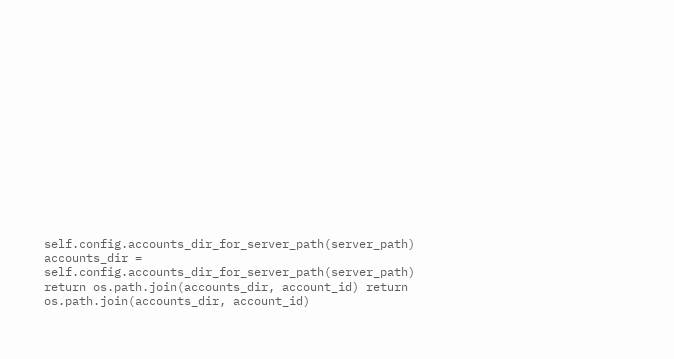self.config.accounts_dir_for_server_path(server_path) accounts_dir = self.config.accounts_dir_for_server_path(server_path)
return os.path.join(accounts_dir, account_id) return os.path.join(accounts_dir, account_id)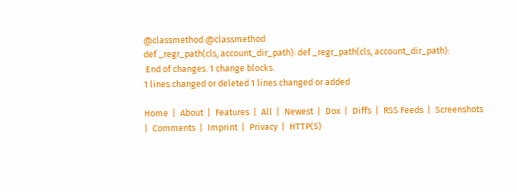@classmethod @classmethod
def _regr_path(cls, account_dir_path): def _regr_path(cls, account_dir_path):
 End of changes. 1 change blocks.
1 lines changed or deleted 1 lines changed or added

Home  |  About  |  Features  |  All  |  Newest  |  Dox  |  Diffs  |  RSS Feeds  |  Screenshots  |  Comments  |  Imprint  |  Privacy  |  HTTP(S)